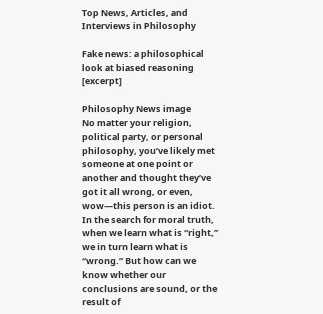Top News, Articles, and Interviews in Philosophy

Fake news: a philosophical look at biased reasoning [excerpt]

Philosophy News image
No matter your religion, political party, or personal philosophy, you’ve likely met someone at one point or another and thought they’ve got it all wrong, or even, wow—this person is an idiot. In the search for moral truth, when we learn what is “right,” we in turn learn what is “wrong.” But how can we know whether our conclusions are sound, or the result of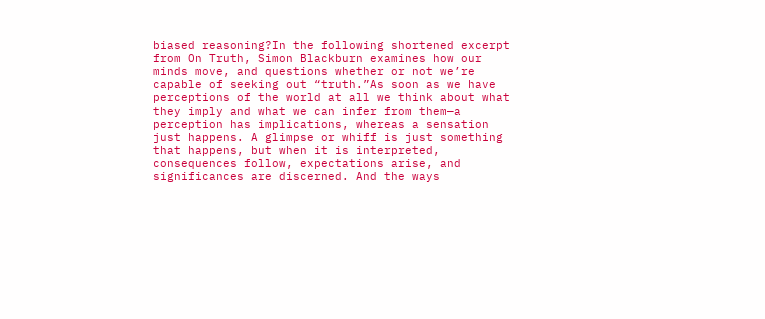biased reasoning?In the following shortened excerpt from On Truth, Simon Blackburn examines how our minds move, and questions whether or not we’re capable of seeking out “truth.”As soon as we have perceptions of the world at all we think about what they imply and what we can infer from them—a perception has implications, whereas a sensation just happens. A glimpse or whiff is just something that happens, but when it is interpreted, consequences follow, expectations arise, and significances are discerned. And the ways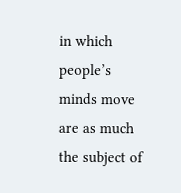in which people’s minds move are as much the subject of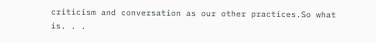criticism and conversation as our other practices.So what is. . .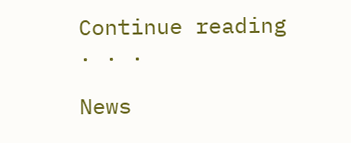Continue reading . . .

News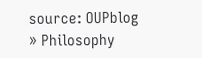source: OUPblog » Philosophy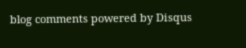blog comments powered by Disqus